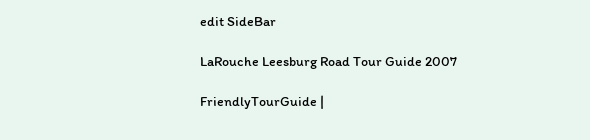edit SideBar

LaRouche Leesburg Road Tour Guide 2007

FriendlyTourGuide |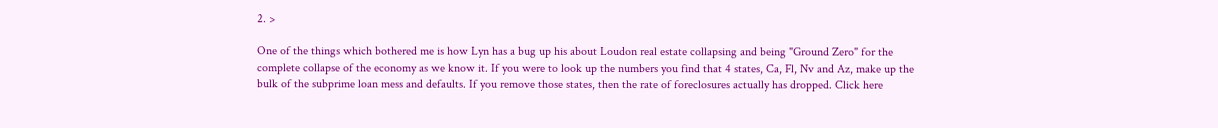2. >

One of the things which bothered me is how Lyn has a bug up his about Loudon real estate collapsing and being "Ground Zero" for the complete collapse of the economy as we know it. If you were to look up the numbers you find that 4 states, Ca, Fl, Nv and Az, make up the bulk of the subprime loan mess and defaults. If you remove those states, then the rate of foreclosures actually has dropped. Click here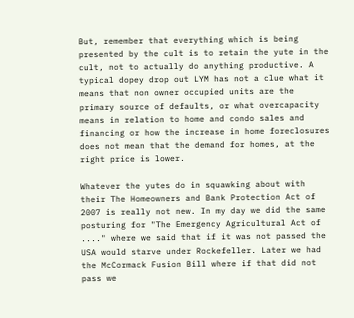But, remember that everything which is being presented by the cult is to retain the yute in the cult, not to actually do anything productive. A typical dopey drop out LYM has not a clue what it means that non owner occupied units are the primary source of defaults, or what overcapacity means in relation to home and condo sales and financing or how the increase in home foreclosures does not mean that the demand for homes, at the right price is lower.

Whatever the yutes do in squawking about with their The Homeowners and Bank Protection Act of 2007 is really not new. In my day we did the same posturing for "The Emergency Agricultural Act of ...." where we said that if it was not passed the USA would starve under Rockefeller. Later we had the McCormack Fusion Bill where if that did not pass we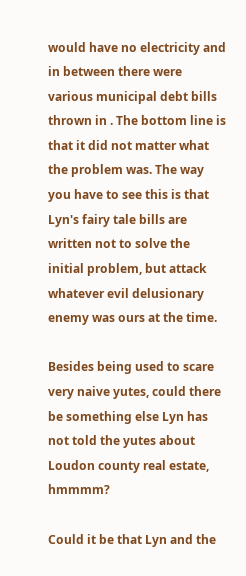would have no electricity and in between there were various municipal debt bills thrown in . The bottom line is that it did not matter what the problem was. The way you have to see this is that Lyn's fairy tale bills are written not to solve the initial problem, but attack whatever evil delusionary enemy was ours at the time.

Besides being used to scare very naive yutes, could there be something else Lyn has not told the yutes about Loudon county real estate, hmmmm?

Could it be that Lyn and the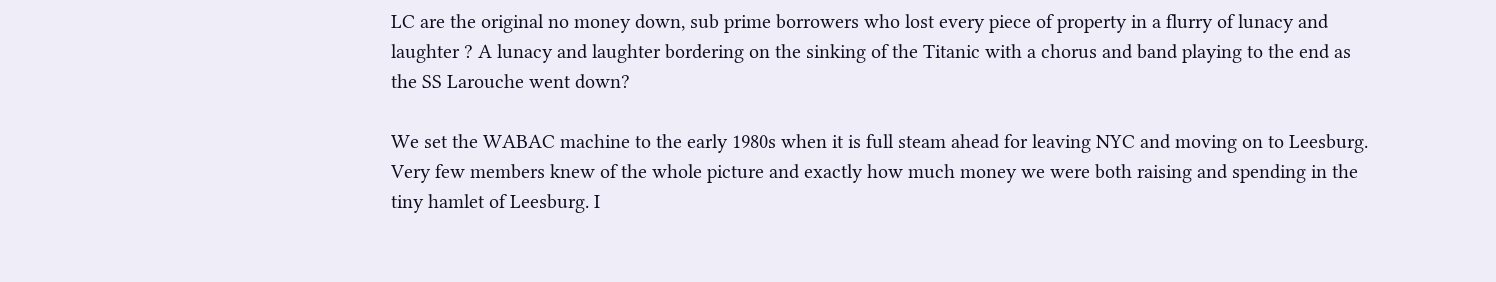LC are the original no money down, sub prime borrowers who lost every piece of property in a flurry of lunacy and laughter ? A lunacy and laughter bordering on the sinking of the Titanic with a chorus and band playing to the end as the SS Larouche went down?

We set the WABAC machine to the early 1980s when it is full steam ahead for leaving NYC and moving on to Leesburg. Very few members knew of the whole picture and exactly how much money we were both raising and spending in the tiny hamlet of Leesburg. I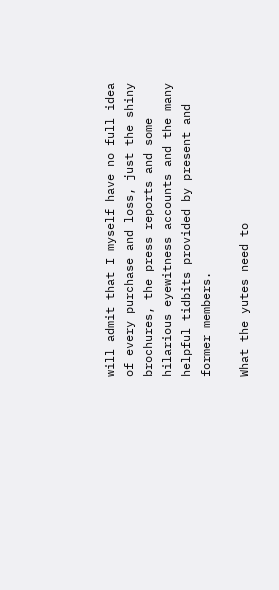will admit that I myself have no full idea of every purchase and loss, just the shiny brochures, the press reports and some hilarious eyewitness accounts and the many helpful tidbits provided by present and former members.

What the yutes need to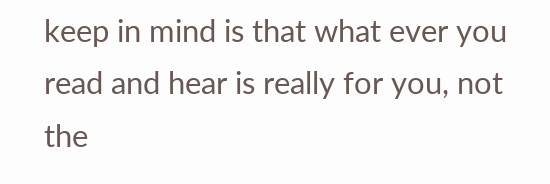keep in mind is that what ever you read and hear is really for you, not the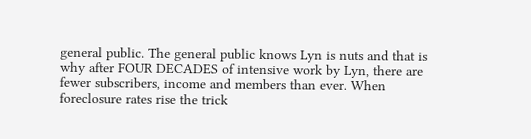general public. The general public knows Lyn is nuts and that is why after FOUR DECADES of intensive work by Lyn, there are fewer subscribers, income and members than ever. When foreclosure rates rise the trick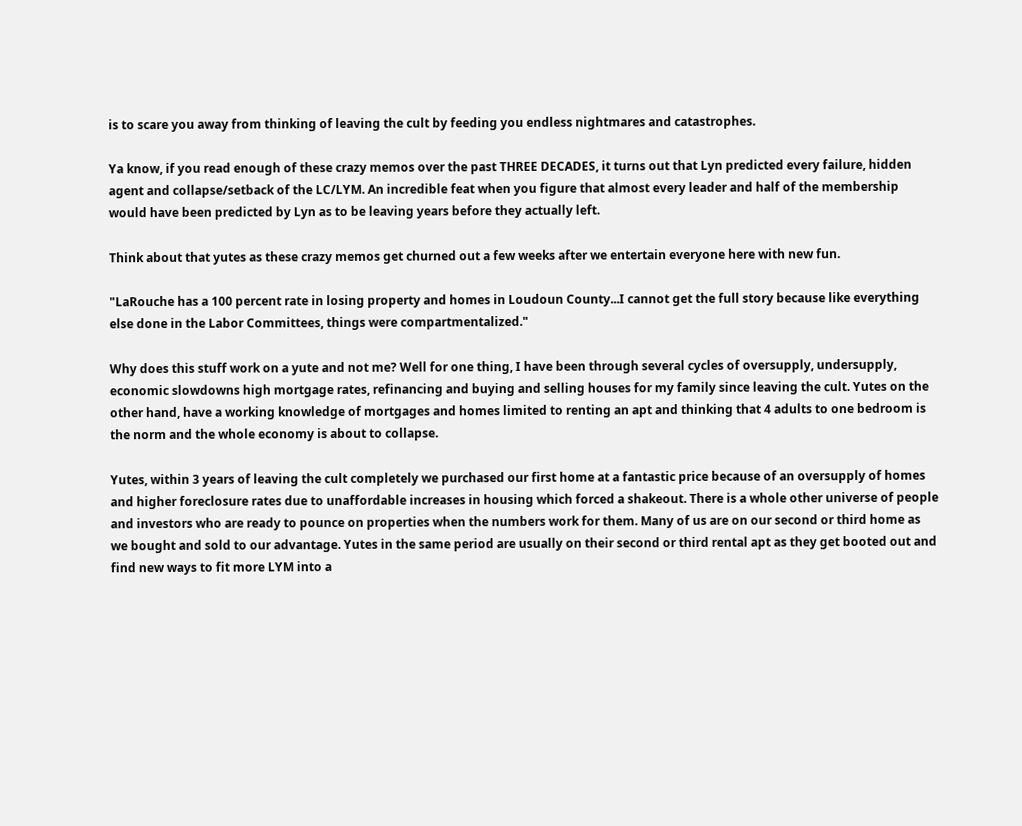is to scare you away from thinking of leaving the cult by feeding you endless nightmares and catastrophes.

Ya know, if you read enough of these crazy memos over the past THREE DECADES, it turns out that Lyn predicted every failure, hidden agent and collapse/setback of the LC/LYM. An incredible feat when you figure that almost every leader and half of the membership would have been predicted by Lyn as to be leaving years before they actually left.

Think about that yutes as these crazy memos get churned out a few weeks after we entertain everyone here with new fun.

"LaRouche has a 100 percent rate in losing property and homes in Loudoun County...I cannot get the full story because like everything else done in the Labor Committees, things were compartmentalized."

Why does this stuff work on a yute and not me? Well for one thing, I have been through several cycles of oversupply, undersupply, economic slowdowns high mortgage rates, refinancing and buying and selling houses for my family since leaving the cult. Yutes on the other hand, have a working knowledge of mortgages and homes limited to renting an apt and thinking that 4 adults to one bedroom is the norm and the whole economy is about to collapse.

Yutes, within 3 years of leaving the cult completely we purchased our first home at a fantastic price because of an oversupply of homes and higher foreclosure rates due to unaffordable increases in housing which forced a shakeout. There is a whole other universe of people and investors who are ready to pounce on properties when the numbers work for them. Many of us are on our second or third home as we bought and sold to our advantage. Yutes in the same period are usually on their second or third rental apt as they get booted out and find new ways to fit more LYM into a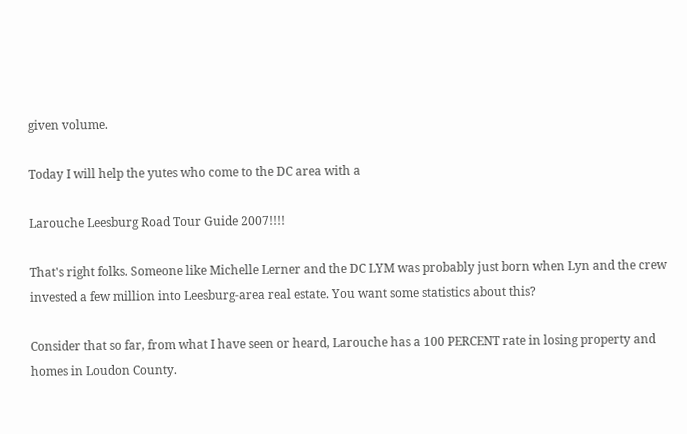given volume.

Today I will help the yutes who come to the DC area with a

Larouche Leesburg Road Tour Guide 2007!!!!

That's right folks. Someone like Michelle Lerner and the DC LYM was probably just born when Lyn and the crew invested a few million into Leesburg-area real estate. You want some statistics about this?

Consider that so far, from what I have seen or heard, Larouche has a 100 PERCENT rate in losing property and homes in Loudon County.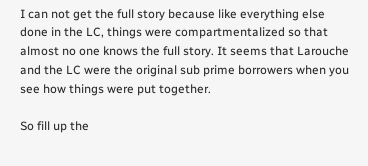I can not get the full story because like everything else done in the LC, things were compartmentalized so that almost no one knows the full story. It seems that Larouche and the LC were the original sub prime borrowers when you see how things were put together.

So fill up the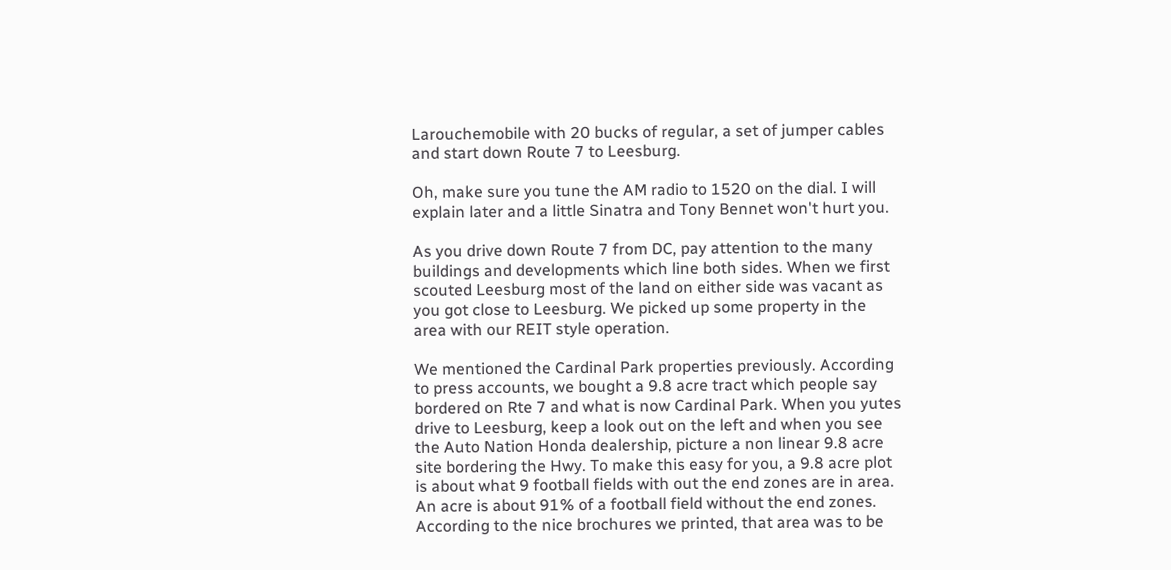Larouchemobile with 20 bucks of regular, a set of jumper cables and start down Route 7 to Leesburg.

Oh, make sure you tune the AM radio to 1520 on the dial. I will explain later and a little Sinatra and Tony Bennet won't hurt you.

As you drive down Route 7 from DC, pay attention to the many buildings and developments which line both sides. When we first scouted Leesburg most of the land on either side was vacant as you got close to Leesburg. We picked up some property in the area with our REIT style operation.

We mentioned the Cardinal Park properties previously. According to press accounts, we bought a 9.8 acre tract which people say bordered on Rte 7 and what is now Cardinal Park. When you yutes drive to Leesburg, keep a look out on the left and when you see the Auto Nation Honda dealership, picture a non linear 9.8 acre site bordering the Hwy. To make this easy for you, a 9.8 acre plot is about what 9 football fields with out the end zones are in area. An acre is about 91% of a football field without the end zones. According to the nice brochures we printed, that area was to be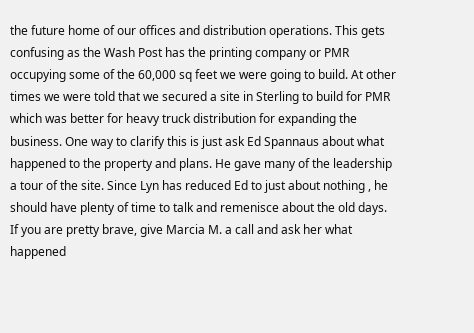the future home of our offices and distribution operations. This gets confusing as the Wash Post has the printing company or PMR occupying some of the 60,000 sq feet we were going to build. At other times we were told that we secured a site in Sterling to build for PMR which was better for heavy truck distribution for expanding the business. One way to clarify this is just ask Ed Spannaus about what happened to the property and plans. He gave many of the leadership a tour of the site. Since Lyn has reduced Ed to just about nothing , he should have plenty of time to talk and remenisce about the old days. If you are pretty brave, give Marcia M. a call and ask her what happened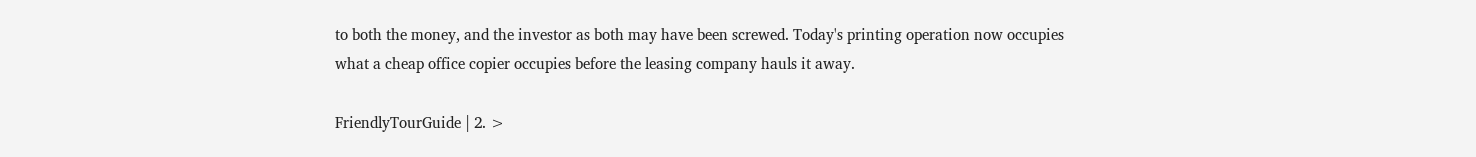to both the money, and the investor as both may have been screwed. Today's printing operation now occupies what a cheap office copier occupies before the leasing company hauls it away.

FriendlyTourGuide | 2. >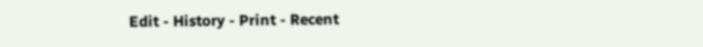Edit - History - Print - Recent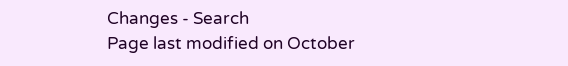Changes - Search
Page last modified on October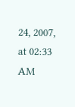24, 2007, at 02:33 AM